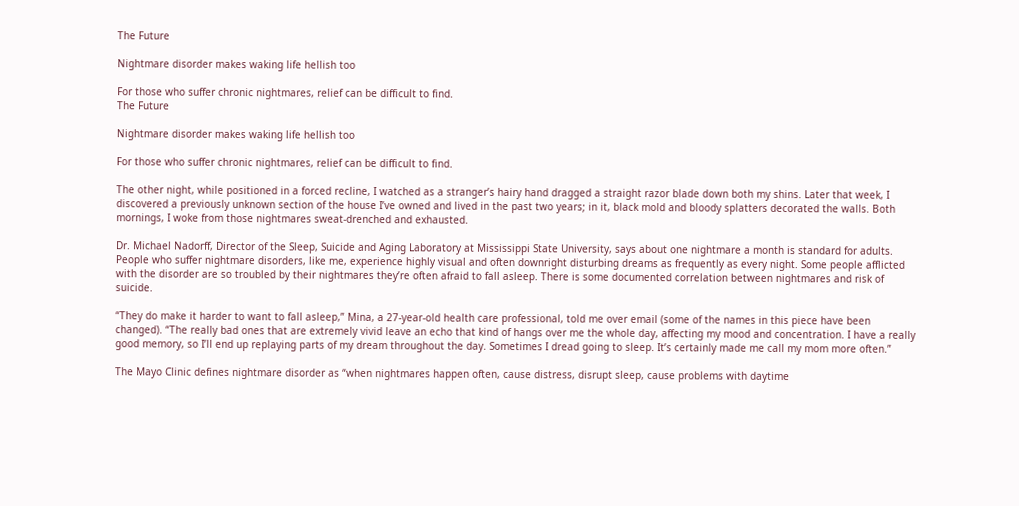The Future

Nightmare disorder makes waking life hellish too

For those who suffer chronic nightmares, relief can be difficult to find.
The Future

Nightmare disorder makes waking life hellish too

For those who suffer chronic nightmares, relief can be difficult to find.

The other night, while positioned in a forced recline, I watched as a stranger’s hairy hand dragged a straight razor blade down both my shins. Later that week, I discovered a previously unknown section of the house I’ve owned and lived in the past two years; in it, black mold and bloody splatters decorated the walls. Both mornings, I woke from those nightmares sweat-drenched and exhausted.

Dr. Michael Nadorff, Director of the Sleep, Suicide and Aging Laboratory at Mississippi State University, says about one nightmare a month is standard for adults. People who suffer nightmare disorders, like me, experience highly visual and often downright disturbing dreams as frequently as every night. Some people afflicted with the disorder are so troubled by their nightmares they’re often afraid to fall asleep. There is some documented correlation between nightmares and risk of suicide.

“They do make it harder to want to fall asleep,” Mina, a 27-year-old health care professional, told me over email (some of the names in this piece have been changed). “The really bad ones that are extremely vivid leave an echo that kind of hangs over me the whole day, affecting my mood and concentration. I have a really good memory, so I’ll end up replaying parts of my dream throughout the day. Sometimes I dread going to sleep. It’s certainly made me call my mom more often.”

The Mayo Clinic defines nightmare disorder as “when nightmares happen often, cause distress, disrupt sleep, cause problems with daytime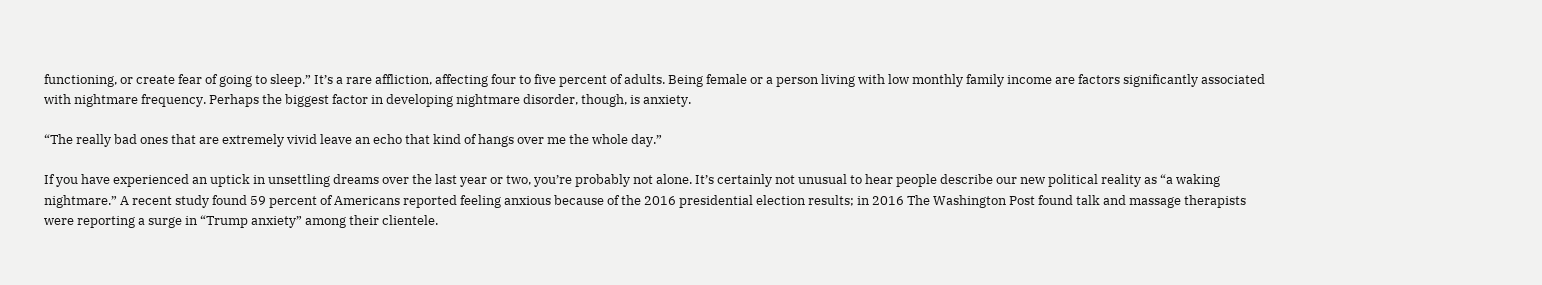functioning, or create fear of going to sleep.” It’s a rare affliction, affecting four to five percent of adults. Being female or a person living with low monthly family income are factors significantly associated with nightmare frequency. Perhaps the biggest factor in developing nightmare disorder, though, is anxiety.

“The really bad ones that are extremely vivid leave an echo that kind of hangs over me the whole day.”

If you have experienced an uptick in unsettling dreams over the last year or two, you’re probably not alone. It’s certainly not unusual to hear people describe our new political reality as “a waking nightmare.” A recent study found 59 percent of Americans reported feeling anxious because of the 2016 presidential election results; in 2016 The Washington Post found talk and massage therapists were reporting a surge in “Trump anxiety” among their clientele.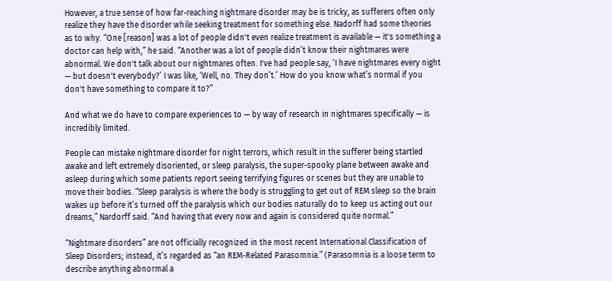However, a true sense of how far-reaching nightmare disorder may be is tricky, as sufferers often only realize they have the disorder while seeking treatment for something else. Nadorff had some theories as to why. “One [reason] was a lot of people didn't even realize treatment is available — it's something a doctor can help with,” he said. “Another was a lot of people didn’t know their nightmares were abnormal. We don't talk about our nightmares often. I've had people say, ‘I have nightmares every night — but doesn't everybody?’ I was like, ‘Well, no. They don’t.’ How do you know what’s normal if you don't have something to compare it to?”

And what we do have to compare experiences to — by way of research in nightmares specifically — is incredibly limited.

People can mistake nightmare disorder for night terrors, which result in the sufferer being startled awake and left extremely disoriented, or sleep paralysis, the super-spooky plane between awake and asleep during which some patients report seeing terrifying figures or scenes but they are unable to move their bodies. “Sleep paralysis is where the body is struggling to get out of REM sleep so the brain wakes up before it’s turned off the paralysis which our bodies naturally do to keep us acting out our dreams,” Nardorff said. “And having that every now and again is considered quite normal.”

“Nightmare disorders” are not officially recognized in the most recent International Classification of Sleep Disorders; instead, it’s regarded as “an REM-Related Parasomnia.” (Parasomnia is a loose term to describe anything abnormal a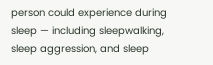person could experience during sleep — including sleepwalking, sleep aggression, and sleep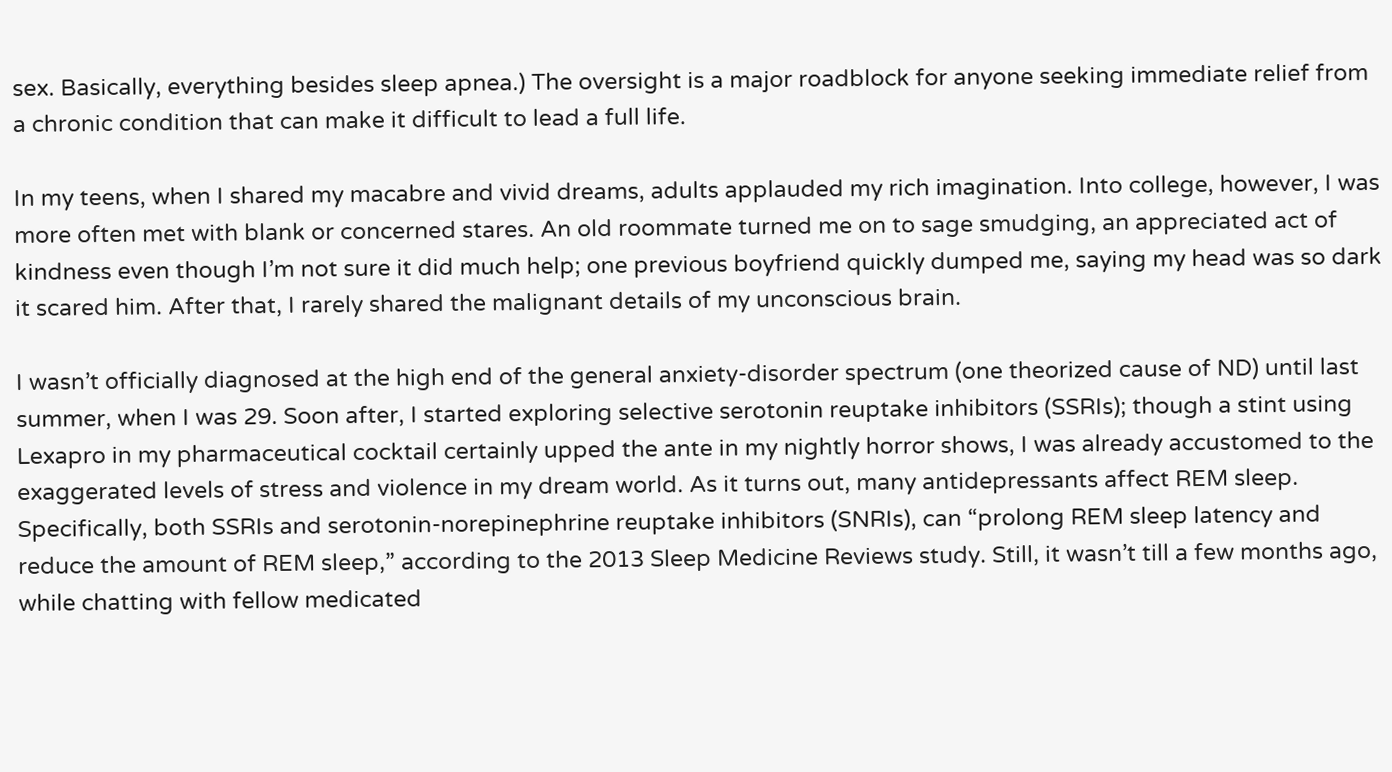sex. Basically, everything besides sleep apnea.) The oversight is a major roadblock for anyone seeking immediate relief from a chronic condition that can make it difficult to lead a full life.

In my teens, when I shared my macabre and vivid dreams, adults applauded my rich imagination. Into college, however, I was more often met with blank or concerned stares. An old roommate turned me on to sage smudging, an appreciated act of kindness even though I’m not sure it did much help; one previous boyfriend quickly dumped me, saying my head was so dark it scared him. After that, I rarely shared the malignant details of my unconscious brain.

I wasn’t officially diagnosed at the high end of the general anxiety-disorder spectrum (one theorized cause of ND) until last summer, when I was 29. Soon after, I started exploring selective serotonin reuptake inhibitors (SSRIs); though a stint using Lexapro in my pharmaceutical cocktail certainly upped the ante in my nightly horror shows, I was already accustomed to the exaggerated levels of stress and violence in my dream world. As it turns out, many antidepressants affect REM sleep. Specifically, both SSRIs and serotonin-norepinephrine reuptake inhibitors (SNRIs), can “prolong REM sleep latency and reduce the amount of REM sleep,” according to the 2013 Sleep Medicine Reviews study. Still, it wasn’t till a few months ago, while chatting with fellow medicated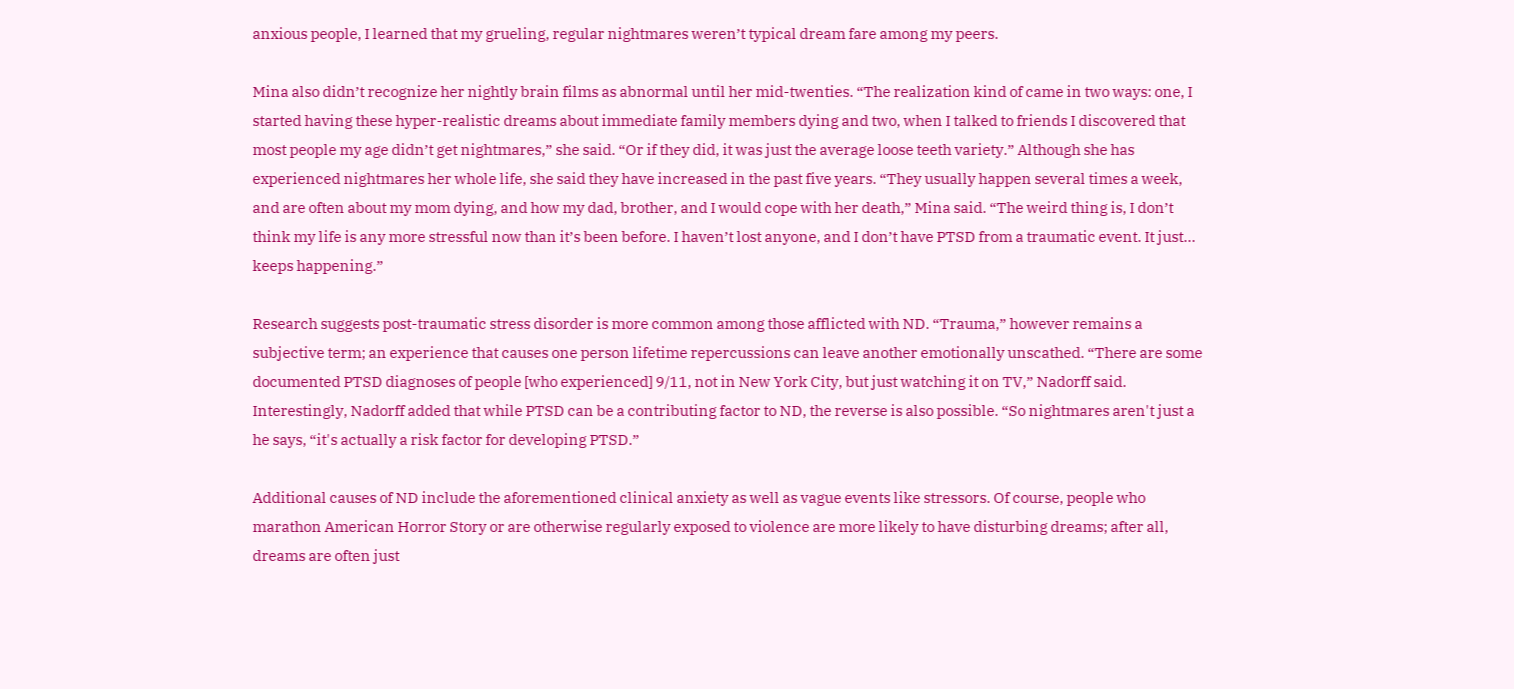anxious people, I learned that my grueling, regular nightmares weren’t typical dream fare among my peers.

Mina also didn’t recognize her nightly brain films as abnormal until her mid-twenties. “The realization kind of came in two ways: one, I started having these hyper-realistic dreams about immediate family members dying and two, when I talked to friends I discovered that most people my age didn’t get nightmares,” she said. “Or if they did, it was just the average loose teeth variety.” Although she has experienced nightmares her whole life, she said they have increased in the past five years. “They usually happen several times a week, and are often about my mom dying, and how my dad, brother, and I would cope with her death,” Mina said. “The weird thing is, I don’t think my life is any more stressful now than it’s been before. I haven’t lost anyone, and I don’t have PTSD from a traumatic event. It just… keeps happening.”

Research suggests post-traumatic stress disorder is more common among those afflicted with ND. “Trauma,” however remains a subjective term; an experience that causes one person lifetime repercussions can leave another emotionally unscathed. “There are some documented PTSD diagnoses of people [who experienced] 9/11, not in New York City, but just watching it on TV,” Nadorff said. Interestingly, Nadorff added that while PTSD can be a contributing factor to ND, the reverse is also possible. “So nightmares aren't just a he says, “it's actually a risk factor for developing PTSD.”

Additional causes of ND include the aforementioned clinical anxiety as well as vague events like stressors. Of course, people who marathon American Horror Story or are otherwise regularly exposed to violence are more likely to have disturbing dreams; after all, dreams are often just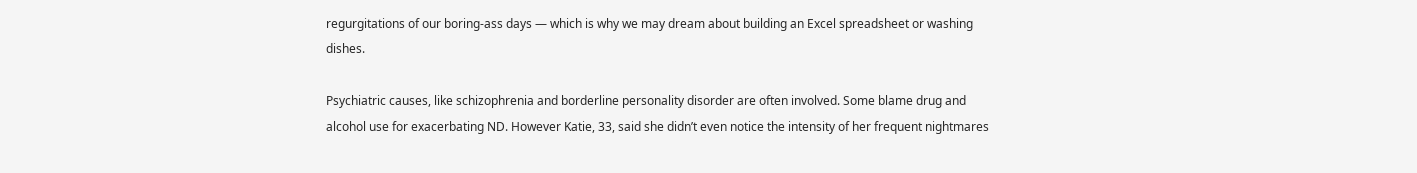regurgitations of our boring-ass days — which is why we may dream about building an Excel spreadsheet or washing dishes.

Psychiatric causes, like schizophrenia and borderline personality disorder are often involved. Some blame drug and alcohol use for exacerbating ND. However Katie, 33, said she didn’t even notice the intensity of her frequent nightmares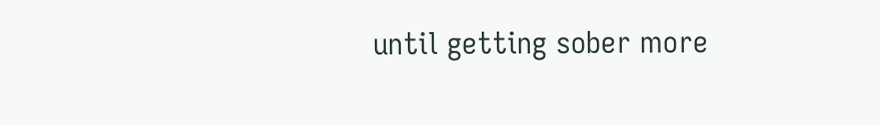until getting sober more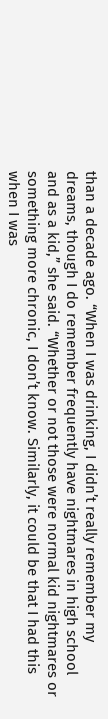than a decade ago. “When I was drinking, I didn’t really remember my dreams, though I do remember frequently have nightmares in high school and as a kid,” she said. “Whether or not those were normal kid nightmares or something more chronic, I don’t know. Similarly, it could be that I had this when I was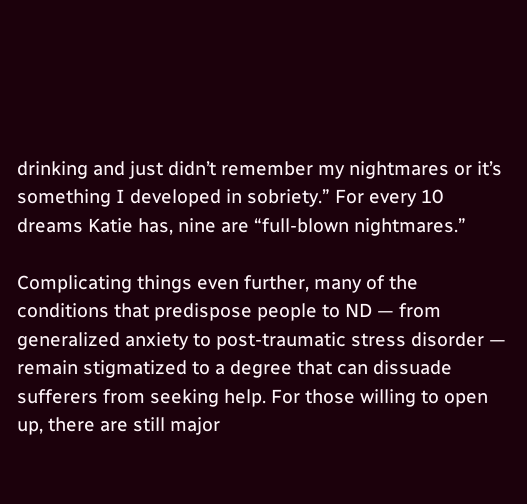drinking and just didn’t remember my nightmares or it’s something I developed in sobriety.” For every 10 dreams Katie has, nine are “full-blown nightmares.”

Complicating things even further, many of the conditions that predispose people to ND — from generalized anxiety to post-traumatic stress disorder — remain stigmatized to a degree that can dissuade sufferers from seeking help. For those willing to open up, there are still major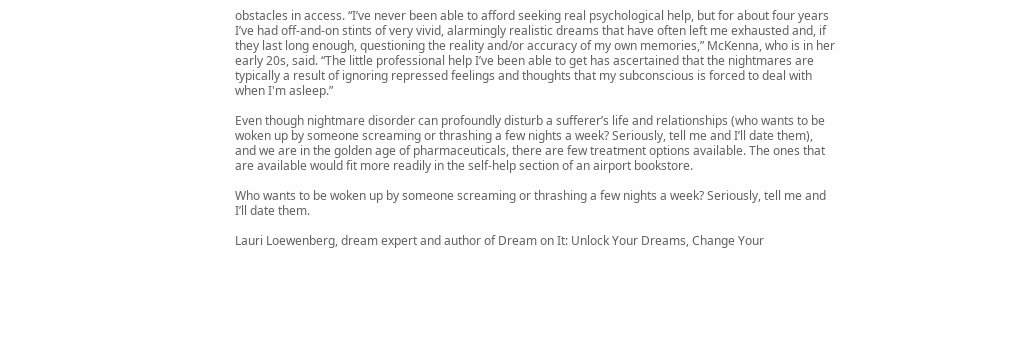obstacles in access. “I’ve never been able to afford seeking real psychological help, but for about four years I’ve had off-and-on stints of very vivid, alarmingly realistic dreams that have often left me exhausted and, if they last long enough, questioning the reality and/or accuracy of my own memories,” McKenna, who is in her early 20s, said. “The little professional help I’ve been able to get has ascertained that the nightmares are typically a result of ignoring repressed feelings and thoughts that my subconscious is forced to deal with when I'm asleep.”

Even though nightmare disorder can profoundly disturb a sufferer’s life and relationships (who wants to be woken up by someone screaming or thrashing a few nights a week? Seriously, tell me and I’ll date them), and we are in the golden age of pharmaceuticals, there are few treatment options available. The ones that are available would fit more readily in the self-help section of an airport bookstore.

Who wants to be woken up by someone screaming or thrashing a few nights a week? Seriously, tell me and I’ll date them.

Lauri Loewenberg, dream expert and author of Dream on It: Unlock Your Dreams, Change Your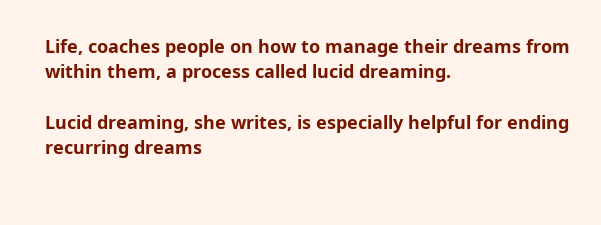Life, coaches people on how to manage their dreams from within them, a process called lucid dreaming.

Lucid dreaming, she writes, is especially helpful for ending recurring dreams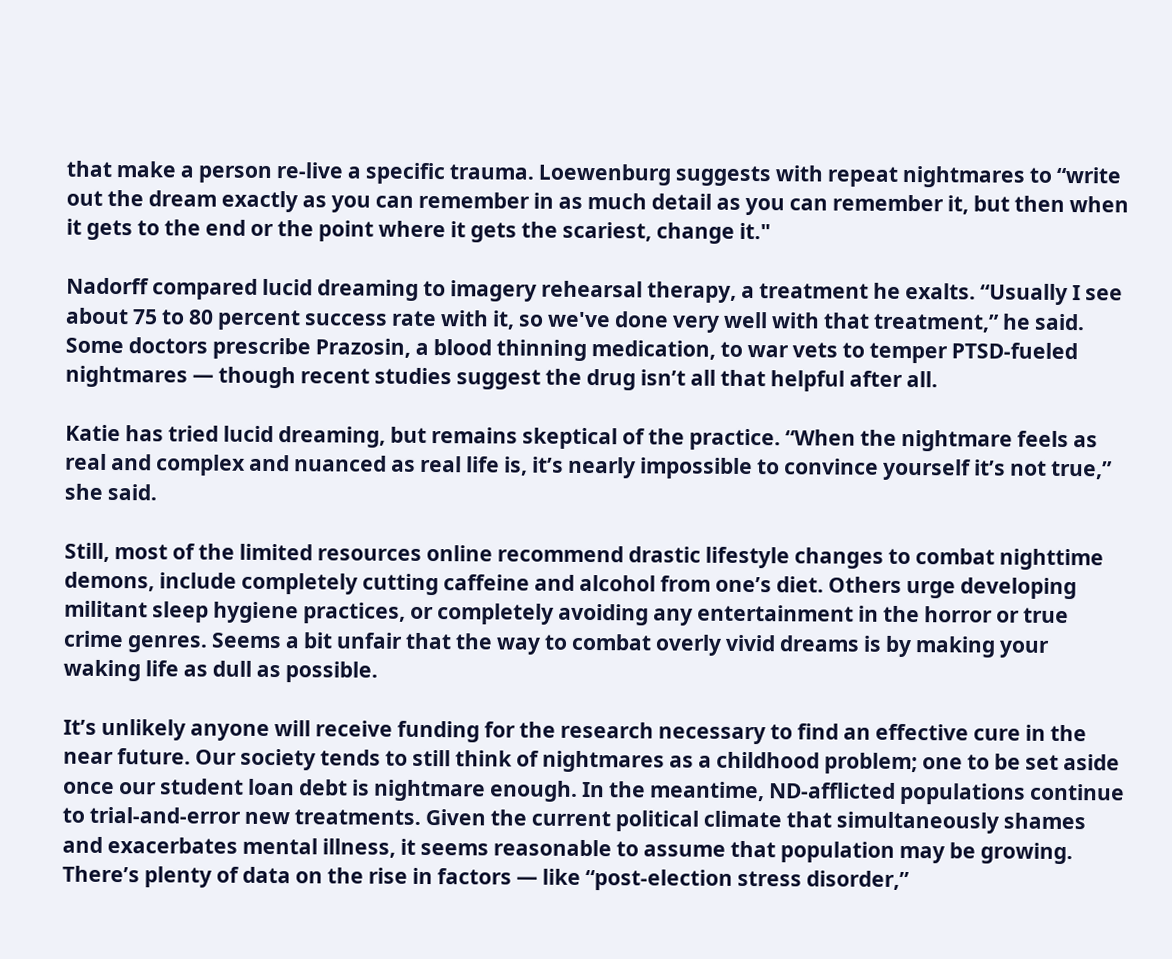that make a person re-live a specific trauma. Loewenburg suggests with repeat nightmares to “write out the dream exactly as you can remember in as much detail as you can remember it, but then when it gets to the end or the point where it gets the scariest, change it."

Nadorff compared lucid dreaming to imagery rehearsal therapy, a treatment he exalts. “Usually I see about 75 to 80 percent success rate with it, so we've done very well with that treatment,” he said. Some doctors prescribe Prazosin, a blood thinning medication, to war vets to temper PTSD-fueled nightmares — though recent studies suggest the drug isn’t all that helpful after all.

Katie has tried lucid dreaming, but remains skeptical of the practice. “When the nightmare feels as real and complex and nuanced as real life is, it’s nearly impossible to convince yourself it’s not true,” she said.

Still, most of the limited resources online recommend drastic lifestyle changes to combat nighttime demons, include completely cutting caffeine and alcohol from one’s diet. Others urge developing militant sleep hygiene practices, or completely avoiding any entertainment in the horror or true crime genres. Seems a bit unfair that the way to combat overly vivid dreams is by making your waking life as dull as possible.

It’s unlikely anyone will receive funding for the research necessary to find an effective cure in the near future. Our society tends to still think of nightmares as a childhood problem; one to be set aside once our student loan debt is nightmare enough. In the meantime, ND-afflicted populations continue to trial-and-error new treatments. Given the current political climate that simultaneously shames and exacerbates mental illness, it seems reasonable to assume that population may be growing. There’s plenty of data on the rise in factors — like “post-election stress disorder,”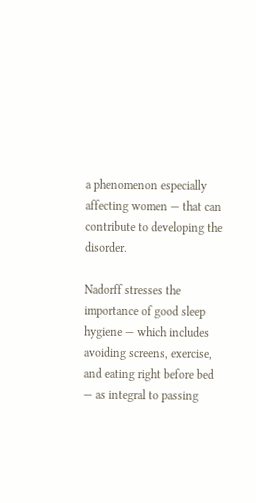a phenomenon especially affecting women — that can contribute to developing the disorder.

Nadorff stresses the importance of good sleep hygiene — which includes avoiding screens, exercise, and eating right before bed — as integral to passing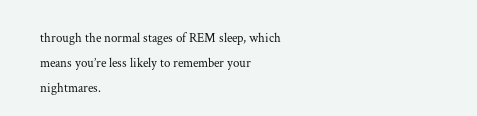through the normal stages of REM sleep, which means you’re less likely to remember your nightmares.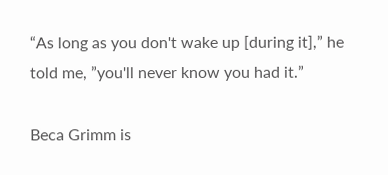“As long as you don't wake up [during it],” he told me, ”you'll never know you had it.”

Beca Grimm is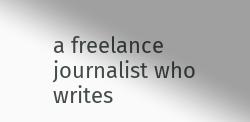a freelance journalist who writes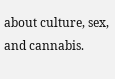about culture, sex, and cannabis.